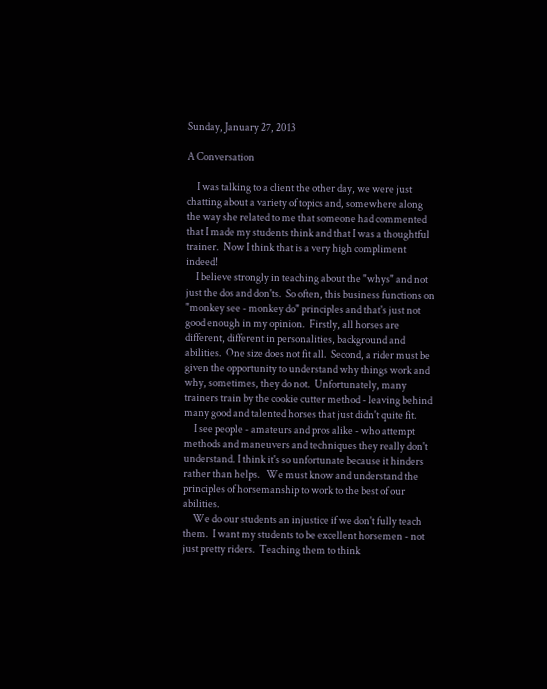Sunday, January 27, 2013

A Conversation

     I was talking to a client the other day, we were just chatting about a variety of topics and, somewhere along the way she related to me that someone had commented that I made my students think and that I was a thoughtful trainer.  Now I think that is a very high compliment indeed!
     I believe strongly in teaching about the "whys" and not just the dos and don'ts.  So often, this business functions on "monkey see - monkey do" principles and that's just not good enough in my opinion.  Firstly, all horses are different, different in personalities, background and abilities.  One size does not fit all.  Second, a rider must be given the opportunity to understand why things work and why, sometimes, they do not.  Unfortunately, many trainers train by the cookie cutter method - leaving behind many good and talented horses that just didn't quite fit.
     I see people - amateurs and pros alike - who attempt methods and maneuvers and techniques they really don't understand. I think it's so unfortunate because it hinders rather than helps.   We must know and understand the principles of horsemanship to work to the best of our abilities.
     We do our students an injustice if we don't fully teach them.  I want my students to be excellent horsemen - not just pretty riders.  Teaching them to think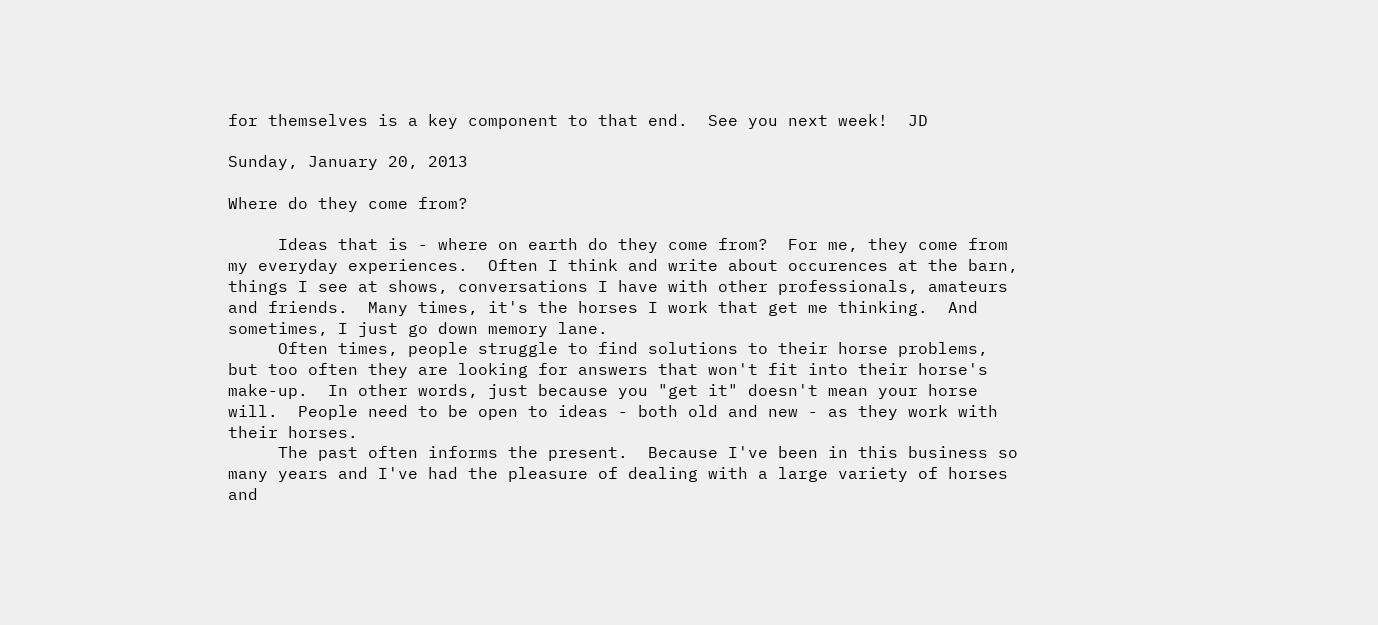for themselves is a key component to that end.  See you next week!  JD

Sunday, January 20, 2013

Where do they come from?

     Ideas that is - where on earth do they come from?  For me, they come from my everyday experiences.  Often I think and write about occurences at the barn, things I see at shows, conversations I have with other professionals, amateurs and friends.  Many times, it's the horses I work that get me thinking.  And sometimes, I just go down memory lane.
     Often times, people struggle to find solutions to their horse problems, but too often they are looking for answers that won't fit into their horse's make-up.  In other words, just because you "get it" doesn't mean your horse will.  People need to be open to ideas - both old and new - as they work with their horses.
     The past often informs the present.  Because I've been in this business so many years and I've had the pleasure of dealing with a large variety of horses and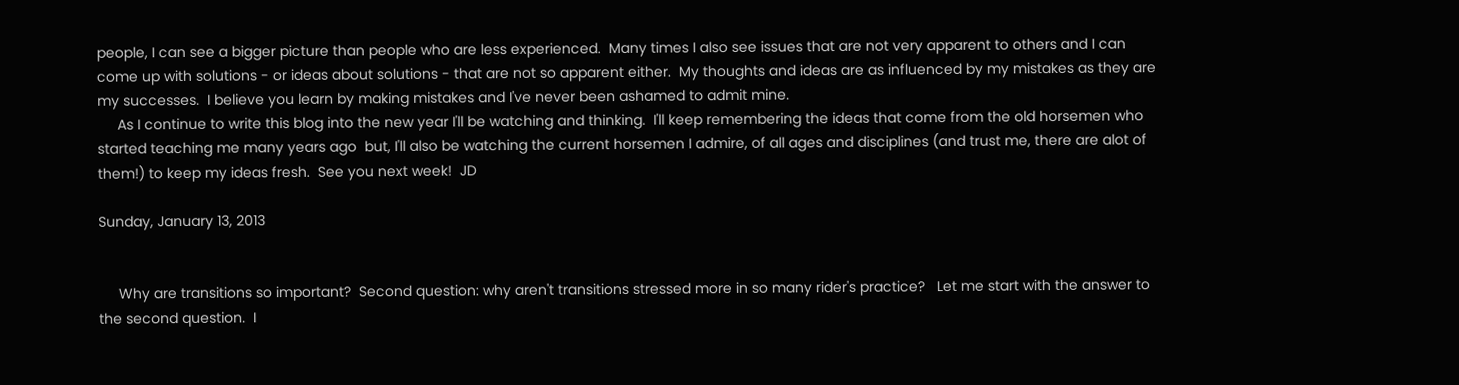people, I can see a bigger picture than people who are less experienced.  Many times I also see issues that are not very apparent to others and I can come up with solutions - or ideas about solutions - that are not so apparent either.  My thoughts and ideas are as influenced by my mistakes as they are my successes.  I believe you learn by making mistakes and I've never been ashamed to admit mine.
     As I continue to write this blog into the new year I'll be watching and thinking.  I'll keep remembering the ideas that come from the old horsemen who started teaching me many years ago  but, I'll also be watching the current horsemen I admire, of all ages and disciplines (and trust me, there are alot of them!) to keep my ideas fresh.  See you next week!  JD

Sunday, January 13, 2013


     Why are transitions so important?  Second question: why aren't transitions stressed more in so many rider's practice?   Let me start with the answer to the second question.  I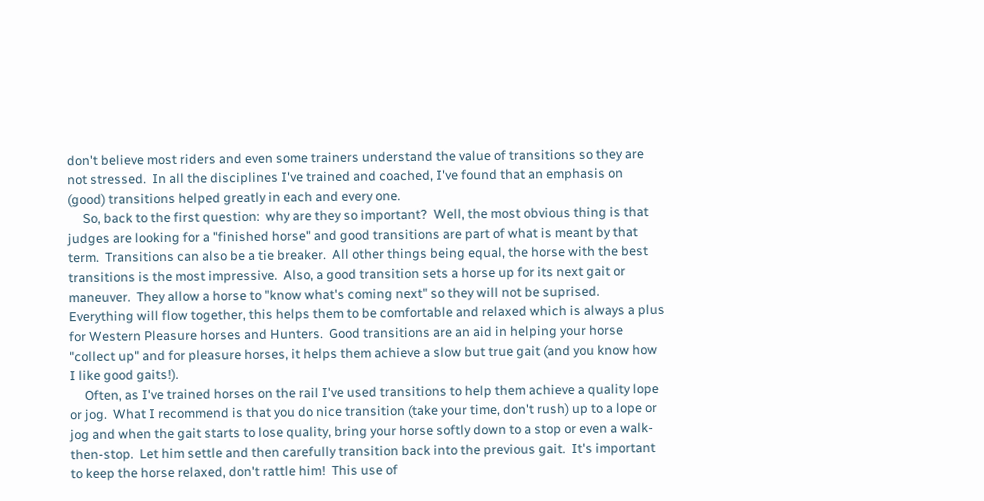don't believe most riders and even some trainers understand the value of transitions so they are not stressed.  In all the disciplines I've trained and coached, I've found that an emphasis on (good) transitions helped greatly in each and every one.
     So, back to the first question:  why are they so important?  Well, the most obvious thing is that judges are looking for a "finished horse" and good transitions are part of what is meant by that term.  Transitions can also be a tie breaker.  All other things being equal, the horse with the best transitions is the most impressive.  Also, a good transition sets a horse up for its next gait or maneuver.  They allow a horse to "know what's coming next" so they will not be suprised.  Everything will flow together, this helps them to be comfortable and relaxed which is always a plus for Western Pleasure horses and Hunters.  Good transitions are an aid in helping your horse "collect up" and for pleasure horses, it helps them achieve a slow but true gait (and you know how I like good gaits!).
     Often, as I've trained horses on the rail I've used transitions to help them achieve a quality lope or jog.  What I recommend is that you do nice transition (take your time, don't rush) up to a lope or jog and when the gait starts to lose quality, bring your horse softly down to a stop or even a walk-then-stop.  Let him settle and then carefully transition back into the previous gait.  It's important to keep the horse relaxed, don't rattle him!  This use of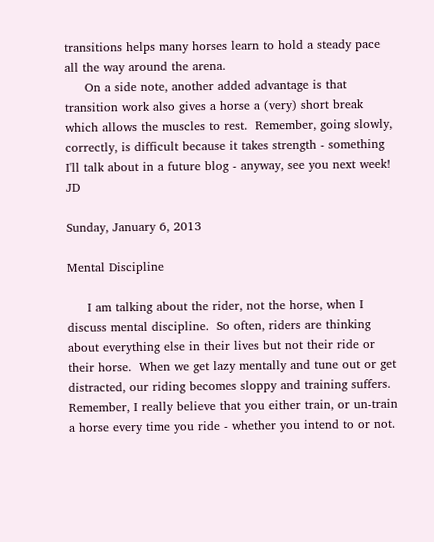transitions helps many horses learn to hold a steady pace all the way around the arena.
     On a side note, another added advantage is that transition work also gives a horse a (very) short break which allows the muscles to rest.  Remember, going slowly, correctly, is difficult because it takes strength - something I'll talk about in a future blog - anyway, see you next week!  JD

Sunday, January 6, 2013

Mental Discipline

     I am talking about the rider, not the horse, when I discuss mental discipline.  So often, riders are thinking about everything else in their lives but not their ride or their horse.  When we get lazy mentally and tune out or get distracted, our riding becomes sloppy and training suffers.  Remember, I really believe that you either train, or un-train a horse every time you ride - whether you intend to or not.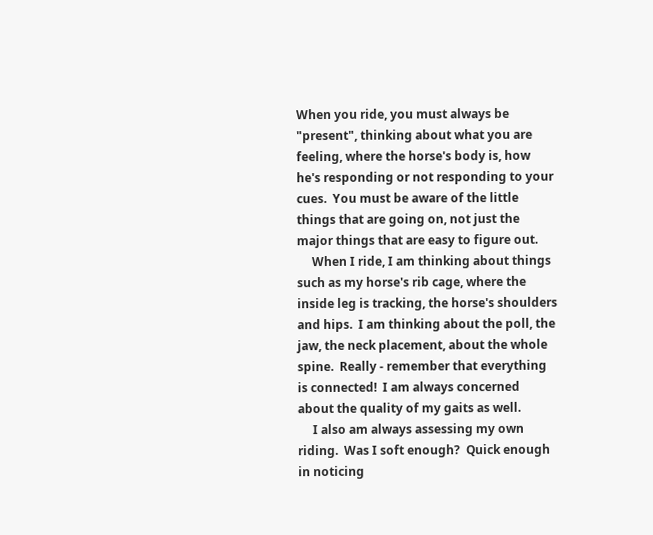When you ride, you must always be "present", thinking about what you are feeling, where the horse's body is, how he's responding or not responding to your cues.  You must be aware of the little things that are going on, not just the major things that are easy to figure out.
     When I ride, I am thinking about things such as my horse's rib cage, where the inside leg is tracking, the horse's shoulders and hips.  I am thinking about the poll, the jaw, the neck placement, about the whole spine.  Really - remember that everything is connected!  I am always concerned about the quality of my gaits as well.
     I also am always assessing my own riding.  Was I soft enough?  Quick enough in noticing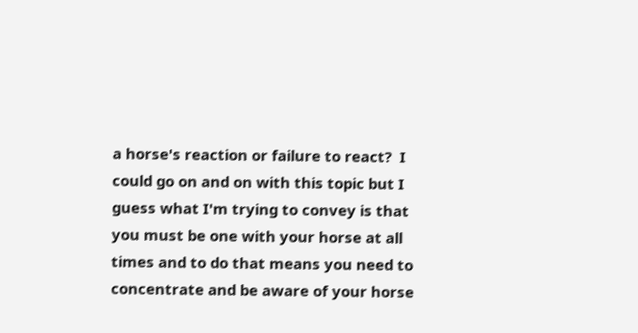a horse's reaction or failure to react?  I could go on and on with this topic but I guess what I'm trying to convey is that you must be one with your horse at all times and to do that means you need to concentrate and be aware of your horse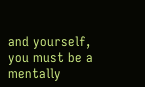and yourself, you must be a mentally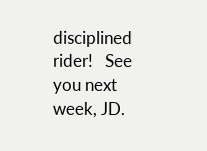disciplined rider!   See you next week, JD.